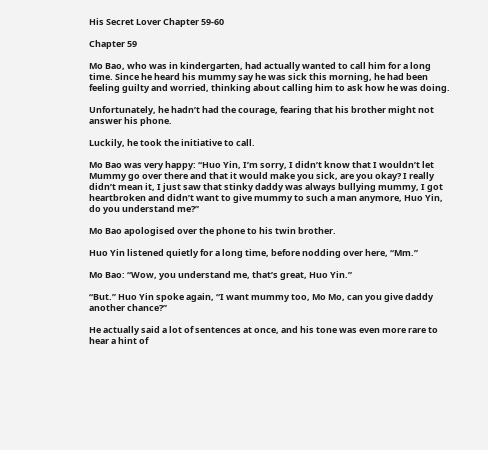His Secret Lover Chapter 59-60

Chapter 59

Mo Bao, who was in kindergarten, had actually wanted to call him for a long time. Since he heard his mummy say he was sick this morning, he had been feeling guilty and worried, thinking about calling him to ask how he was doing.

Unfortunately, he hadn’t had the courage, fearing that his brother might not answer his phone.

Luckily, he took the initiative to call.

Mo Bao was very happy: “Huo Yin, I’m sorry, I didn’t know that I wouldn’t let Mummy go over there and that it would make you sick, are you okay? I really didn’t mean it, I just saw that stinky daddy was always bullying mummy, I got heartbroken and didn’t want to give mummy to such a man anymore, Huo Yin, do you understand me?”

Mo Bao apologised over the phone to his twin brother.

Huo Yin listened quietly for a long time, before nodding over here, “Mm.”

Mo Bao: “Wow, you understand me, that’s great, Huo Yin.”

“But.” Huo Yin spoke again, “I want mummy too, Mo Mo, can you give daddy another chance?”

He actually said a lot of sentences at once, and his tone was even more rare to hear a hint of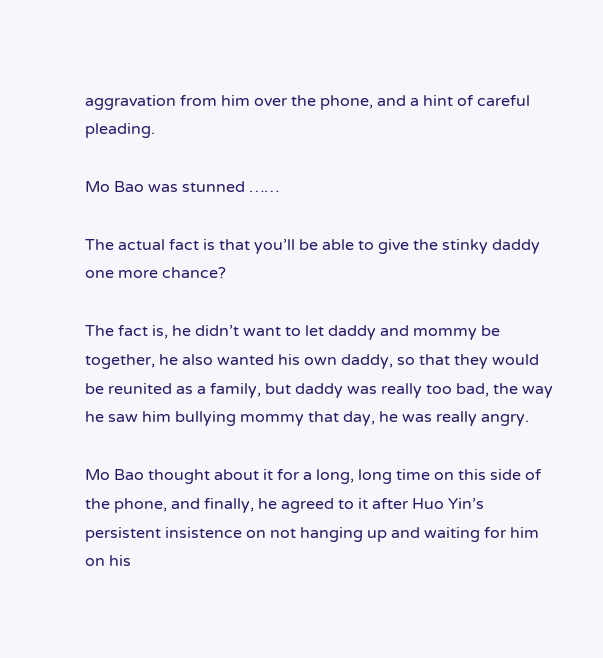aggravation from him over the phone, and a hint of careful pleading.

Mo Bao was stunned ……

The actual fact is that you’ll be able to give the stinky daddy one more chance?

The fact is, he didn’t want to let daddy and mommy be together, he also wanted his own daddy, so that they would be reunited as a family, but daddy was really too bad, the way he saw him bullying mommy that day, he was really angry.

Mo Bao thought about it for a long, long time on this side of the phone, and finally, he agreed to it after Huo Yin’s persistent insistence on not hanging up and waiting for him on his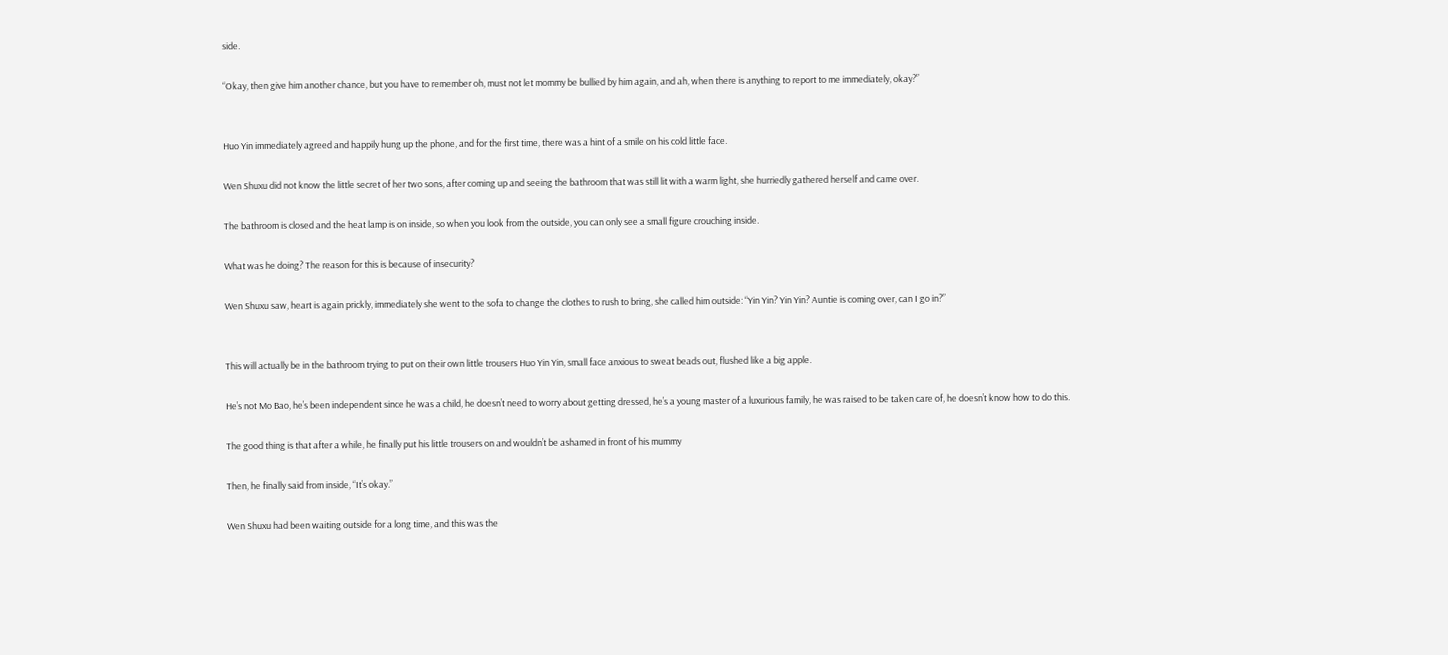side.

“Okay, then give him another chance, but you have to remember oh, must not let mommy be bullied by him again, and ah, when there is anything to report to me immediately, okay?”


Huo Yin immediately agreed and happily hung up the phone, and for the first time, there was a hint of a smile on his cold little face.

Wen Shuxu did not know the little secret of her two sons, after coming up and seeing the bathroom that was still lit with a warm light, she hurriedly gathered herself and came over.

The bathroom is closed and the heat lamp is on inside, so when you look from the outside, you can only see a small figure crouching inside.

What was he doing? The reason for this is because of insecurity?

Wen Shuxu saw, heart is again prickly, immediately she went to the sofa to change the clothes to rush to bring, she called him outside: “Yin Yin? Yin Yin? Auntie is coming over, can I go in?”


This will actually be in the bathroom trying to put on their own little trousers Huo Yin Yin, small face anxious to sweat beads out, flushed like a big apple.

He’s not Mo Bao, he’s been independent since he was a child, he doesn’t need to worry about getting dressed, he’s a young master of a luxurious family, he was raised to be taken care of, he doesn’t know how to do this.

The good thing is that after a while, he finally put his little trousers on and wouldn’t be ashamed in front of his mummy

Then, he finally said from inside, “It’s okay.”

Wen Shuxu had been waiting outside for a long time, and this was the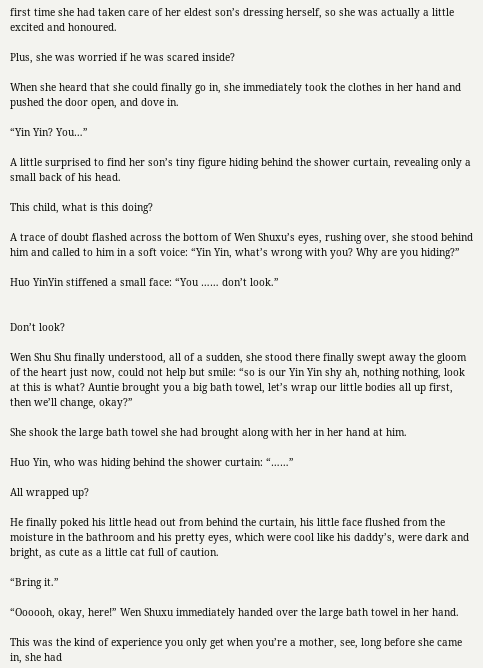first time she had taken care of her eldest son’s dressing herself, so she was actually a little excited and honoured.

Plus, she was worried if he was scared inside?

When she heard that she could finally go in, she immediately took the clothes in her hand and pushed the door open, and dove in.

“Yin Yin? You…”

A little surprised to find her son’s tiny figure hiding behind the shower curtain, revealing only a small back of his head.

This child, what is this doing?

A trace of doubt flashed across the bottom of Wen Shuxu’s eyes, rushing over, she stood behind him and called to him in a soft voice: “Yin Yin, what’s wrong with you? Why are you hiding?”

Huo YinYin stiffened a small face: “You …… don’t look.”


Don’t look?

Wen Shu Shu finally understood, all of a sudden, she stood there finally swept away the gloom of the heart just now, could not help but smile: “so is our Yin Yin shy ah, nothing nothing, look at this is what? Auntie brought you a big bath towel, let’s wrap our little bodies all up first, then we’ll change, okay?”

She shook the large bath towel she had brought along with her in her hand at him.

Huo Yin, who was hiding behind the shower curtain: “……”

All wrapped up?

He finally poked his little head out from behind the curtain, his little face flushed from the moisture in the bathroom and his pretty eyes, which were cool like his daddy’s, were dark and bright, as cute as a little cat full of caution.

“Bring it.”

“Oooooh, okay, here!” Wen Shuxu immediately handed over the large bath towel in her hand.

This was the kind of experience you only get when you’re a mother, see, long before she came in, she had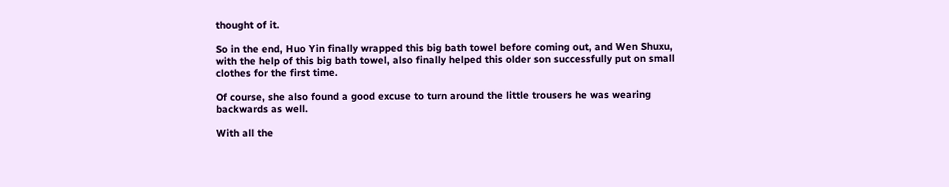thought of it.

So in the end, Huo Yin finally wrapped this big bath towel before coming out, and Wen Shuxu, with the help of this big bath towel, also finally helped this older son successfully put on small clothes for the first time.

Of course, she also found a good excuse to turn around the little trousers he was wearing backwards as well.

With all the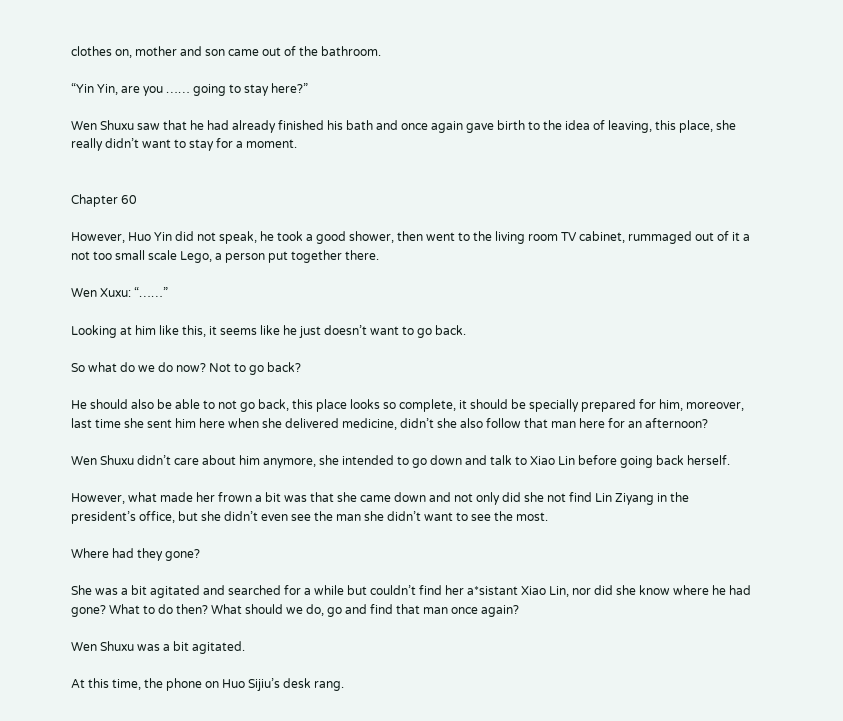clothes on, mother and son came out of the bathroom.

“Yin Yin, are you …… going to stay here?”

Wen Shuxu saw that he had already finished his bath and once again gave birth to the idea of leaving, this place, she really didn’t want to stay for a moment.


Chapter 60

However, Huo Yin did not speak, he took a good shower, then went to the living room TV cabinet, rummaged out of it a not too small scale Lego, a person put together there.

Wen Xuxu: “……”

Looking at him like this, it seems like he just doesn’t want to go back.

So what do we do now? Not to go back?

He should also be able to not go back, this place looks so complete, it should be specially prepared for him, moreover, last time she sent him here when she delivered medicine, didn’t she also follow that man here for an afternoon?

Wen Shuxu didn’t care about him anymore, she intended to go down and talk to Xiao Lin before going back herself.

However, what made her frown a bit was that she came down and not only did she not find Lin Ziyang in the president’s office, but she didn’t even see the man she didn’t want to see the most.

Where had they gone?

She was a bit agitated and searched for a while but couldn’t find her a*sistant Xiao Lin, nor did she know where he had gone? What to do then? What should we do, go and find that man once again?

Wen Shuxu was a bit agitated.

At this time, the phone on Huo Sijiu’s desk rang.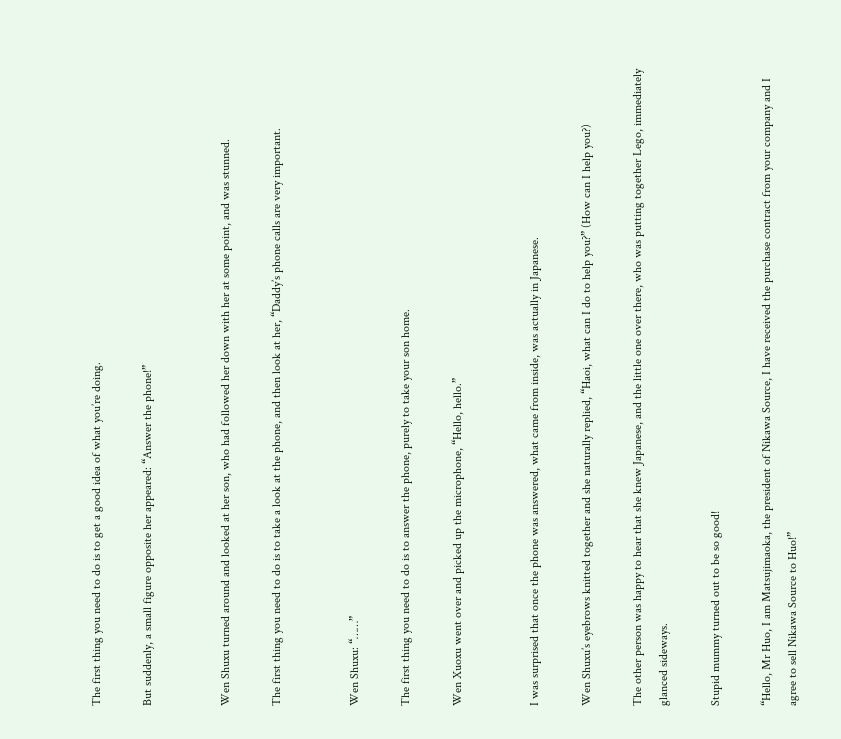The first thing you need to do is to get a good idea of what you’re doing.

But suddenly, a small figure opposite her appeared: “Answer the phone!”


Wen Shuxu turned around and looked at her son, who had followed her down with her at some point, and was stunned.

The first thing you need to do is to take a look at the phone, and then look at her, “Daddy’s phone calls are very important.


Wen Shuxu: “……”

The first thing you need to do is to answer the phone, purely to take your son home.

Wen Xuoxu went over and picked up the microphone, “Hello, hello.”


I was surprised that once the phone was answered, what came from inside, was actually in Japanese.

Wen Shuxu’s eyebrows knitted together and she naturally replied, “Haoi, what can I do to help you?” (How can I help you?)

The other person was happy to hear that she knew Japanese, and the little one over there, who was putting together Lego, immediately glanced sideways.

Stupid mummy turned out to be so good!

“Hello, Mr Huo, I am Matsujimaoka, the president of Nikawa Source, I have received the purchase contract from your company and I agree to sell Nikawa Source to Huo!”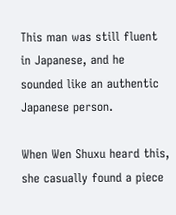This man was still fluent in Japanese, and he sounded like an authentic Japanese person.

When Wen Shuxu heard this, she casually found a piece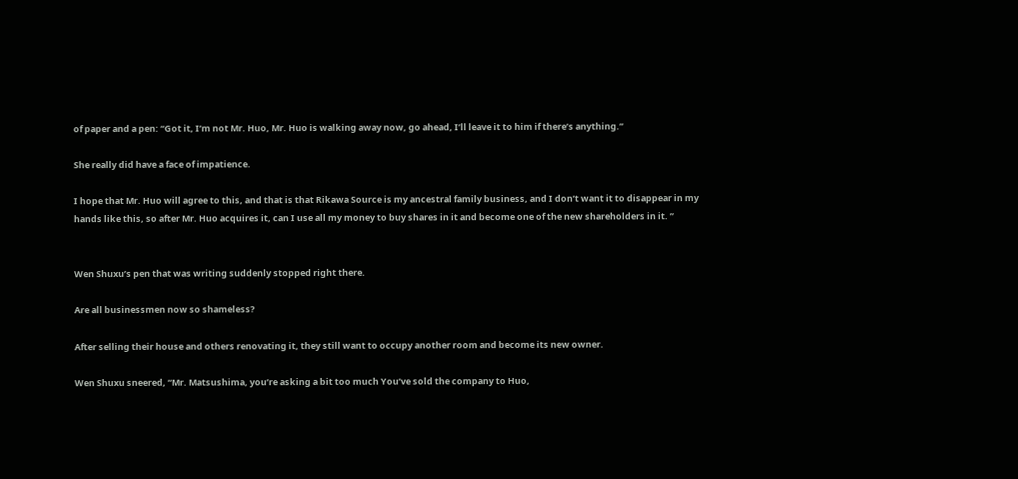of paper and a pen: “Got it, I’m not Mr. Huo, Mr. Huo is walking away now, go ahead, I’ll leave it to him if there’s anything.”

She really did have a face of impatience.

I hope that Mr. Huo will agree to this, and that is that Rikawa Source is my ancestral family business, and I don’t want it to disappear in my hands like this, so after Mr. Huo acquires it, can I use all my money to buy shares in it and become one of the new shareholders in it. ”


Wen Shuxu’s pen that was writing suddenly stopped right there.

Are all businessmen now so shameless?

After selling their house and others renovating it, they still want to occupy another room and become its new owner.

Wen Shuxu sneered, “Mr. Matsushima, you’re asking a bit too much You’ve sold the company to Huo,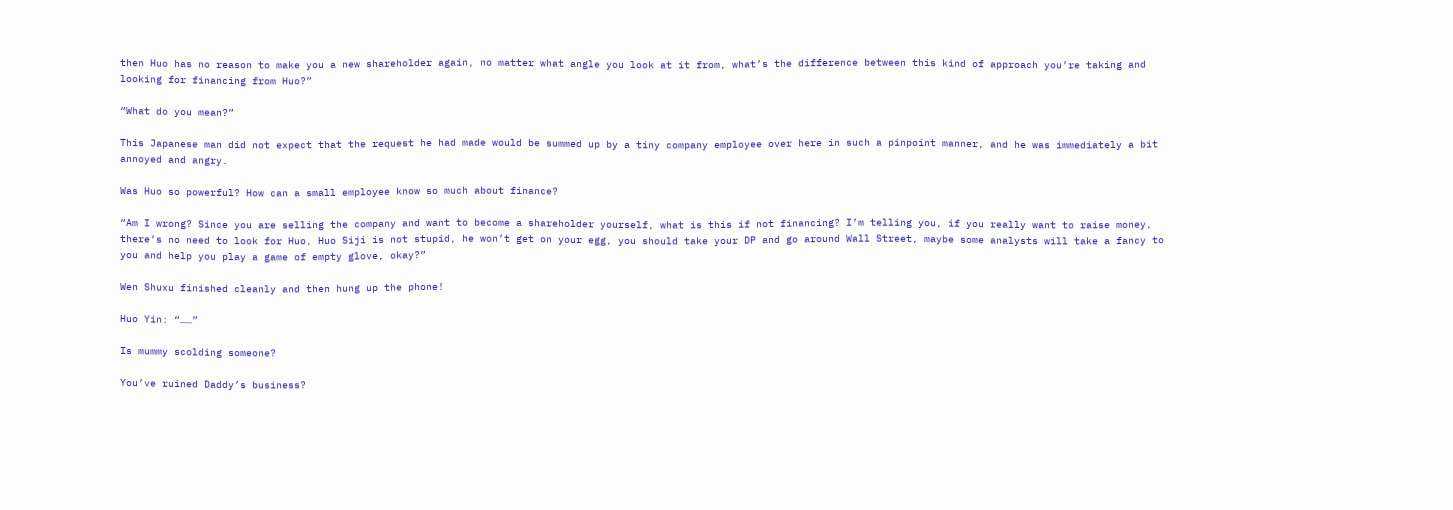then Huo has no reason to make you a new shareholder again, no matter what angle you look at it from, what’s the difference between this kind of approach you’re taking and looking for financing from Huo?”

“What do you mean?”

This Japanese man did not expect that the request he had made would be summed up by a tiny company employee over here in such a pinpoint manner, and he was immediately a bit annoyed and angry.

Was Huo so powerful? How can a small employee know so much about finance?

“Am I wrong? Since you are selling the company and want to become a shareholder yourself, what is this if not financing? I’m telling you, if you really want to raise money, there’s no need to look for Huo, Huo Siji is not stupid, he won’t get on your egg, you should take your DP and go around Wall Street, maybe some analysts will take a fancy to you and help you play a game of empty glove, okay?”

Wen Shuxu finished cleanly and then hung up the phone!

Huo Yin: “……”

Is mummy scolding someone?

You’ve ruined Daddy’s business?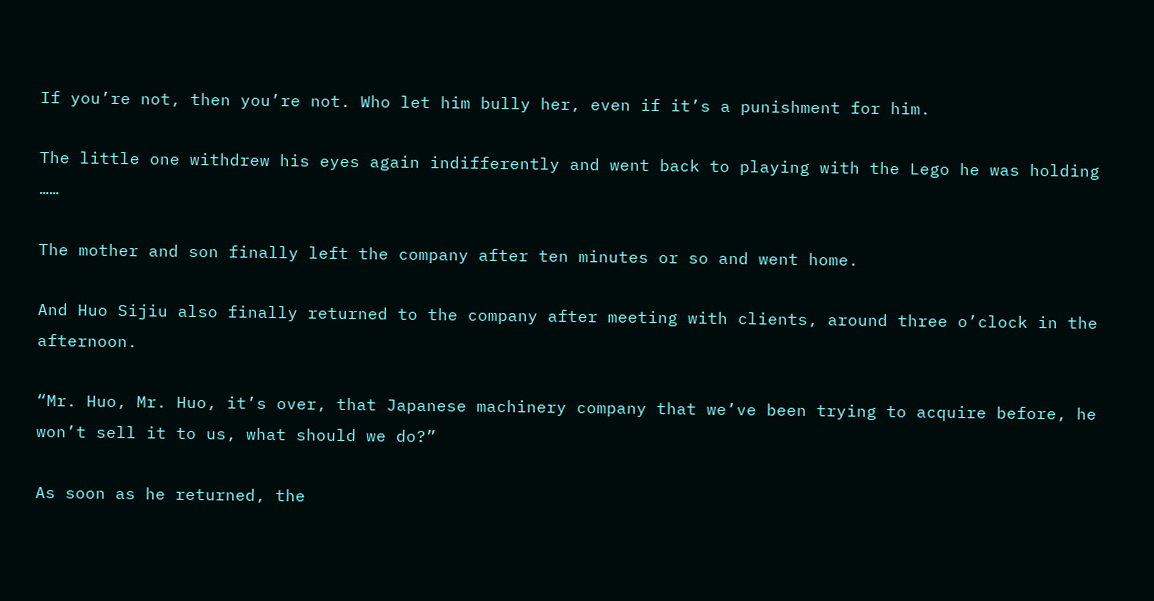If you’re not, then you’re not. Who let him bully her, even if it’s a punishment for him.

The little one withdrew his eyes again indifferently and went back to playing with the Lego he was holding ……

The mother and son finally left the company after ten minutes or so and went home.

And Huo Sijiu also finally returned to the company after meeting with clients, around three o’clock in the afternoon.

“Mr. Huo, Mr. Huo, it’s over, that Japanese machinery company that we’ve been trying to acquire before, he won’t sell it to us, what should we do?”

As soon as he returned, the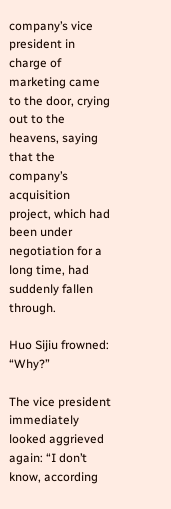company’s vice president in charge of marketing came to the door, crying out to the heavens, saying that the company’s acquisition project, which had been under negotiation for a long time, had suddenly fallen through.

Huo Sijiu frowned: “Why?”

The vice president immediately looked aggrieved again: “I don’t know, according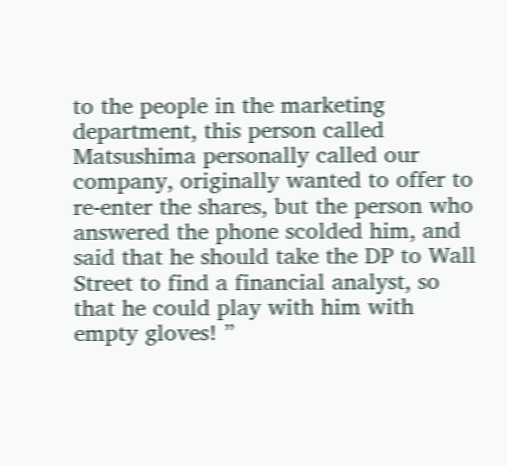to the people in the marketing department, this person called Matsushima personally called our company, originally wanted to offer to re-enter the shares, but the person who answered the phone scolded him, and said that he should take the DP to Wall Street to find a financial analyst, so that he could play with him with empty gloves! ”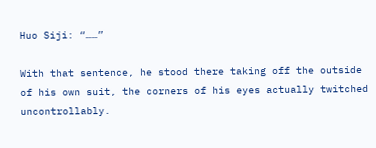Huo Siji: “……”

With that sentence, he stood there taking off the outside of his own suit, the corners of his eyes actually twitched uncontrollably.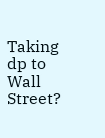Taking dp to Wall Street?